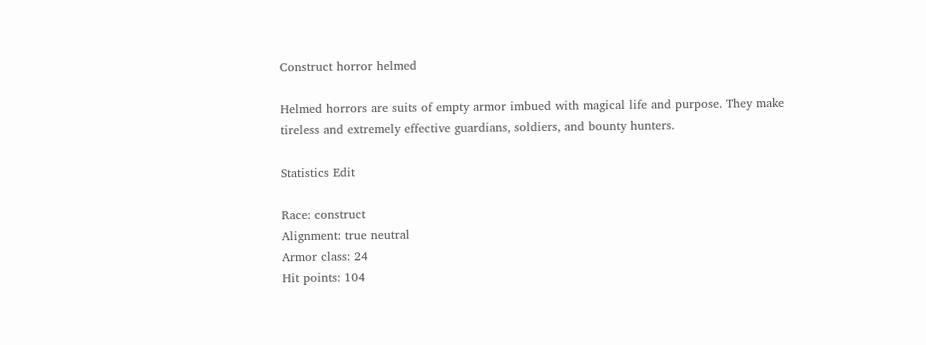Construct horror helmed

Helmed horrors are suits of empty armor imbued with magical life and purpose. They make tireless and extremely effective guardians, soldiers, and bounty hunters.

Statistics Edit

Race: construct
Alignment: true neutral
Armor class: 24
Hit points: 104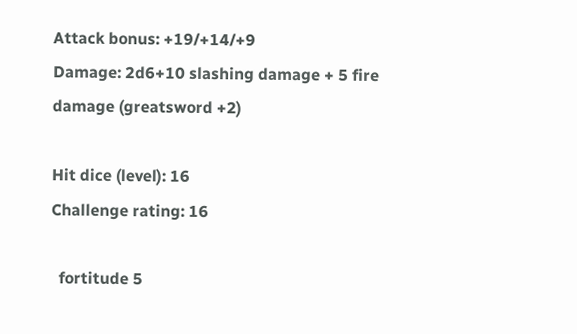Attack bonus: +19/+14/+9
Damage: 2d6+10 slashing damage + 5 fire damage (greatsword +2)

Hit dice (level): 16
Challenge rating: 16

  fortitude 5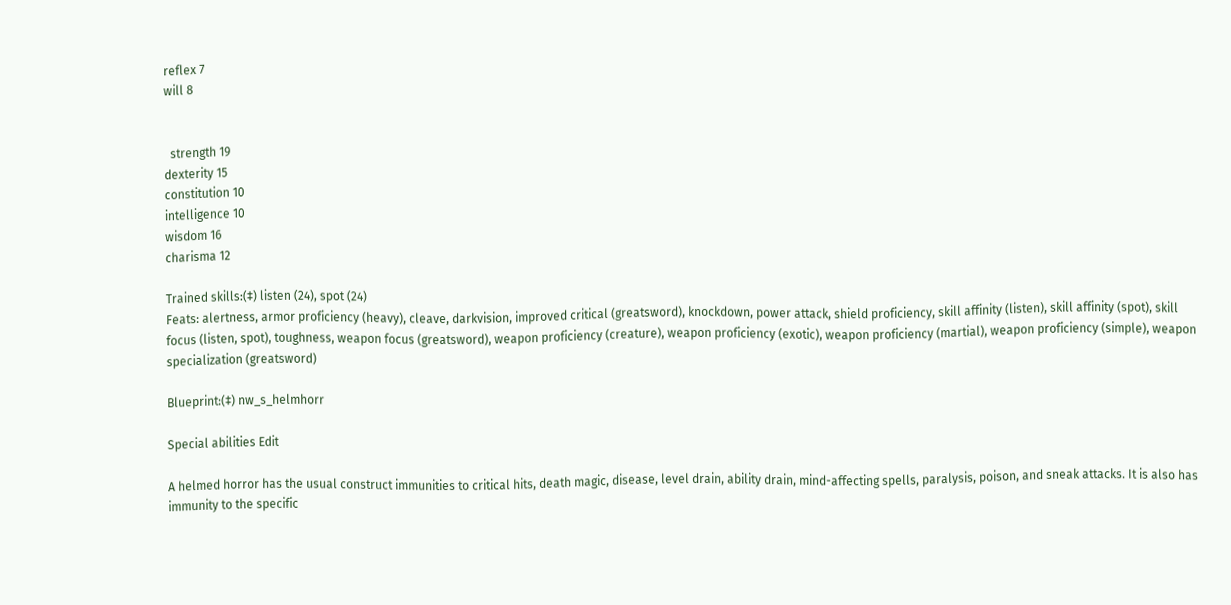reflex 7
will 8


  strength 19
dexterity 15
constitution 10
intelligence 10
wisdom 16
charisma 12

Trained skills:(‡) listen (24), spot (24)
Feats: alertness, armor proficiency (heavy), cleave, darkvision, improved critical (greatsword), knockdown, power attack, shield proficiency, skill affinity (listen), skill affinity (spot), skill focus (listen, spot), toughness, weapon focus (greatsword), weapon proficiency (creature), weapon proficiency (exotic), weapon proficiency (martial), weapon proficiency (simple), weapon specialization (greatsword)

Blueprint:(‡) nw_s_helmhorr

Special abilities Edit

A helmed horror has the usual construct immunities to critical hits, death magic, disease, level drain, ability drain, mind-affecting spells, paralysis, poison, and sneak attacks. It is also has immunity to the specific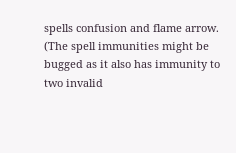spells confusion and flame arrow. (The spell immunities might be bugged as it also has immunity to two invalid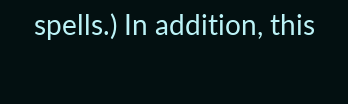spells.) In addition, this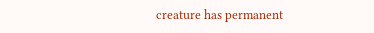creature has permanent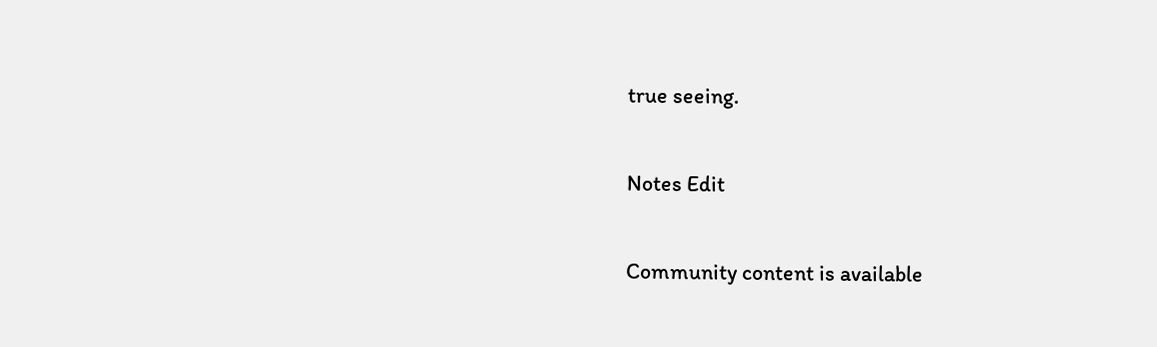true seeing.

Notes Edit

Community content is available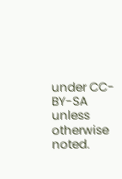under CC-BY-SA unless otherwise noted.